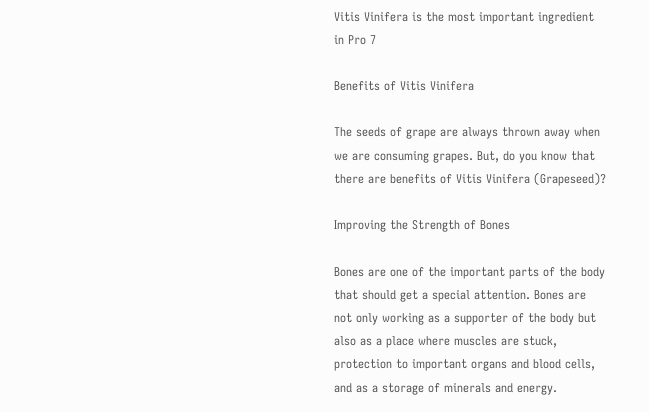Vitis Vinifera is the most important ingredient in Pro 7

Benefits of Vitis Vinifera

The seeds of grape are always thrown away when we are consuming grapes. But, do you know that there are benefits of Vitis Vinifera (Grapeseed)?

Improving the Strength of Bones

Bones are one of the important parts of the body that should get a special attention. Bones are not only working as a supporter of the body but also as a place where muscles are stuck, protection to important organs and blood cells, and as a storage of minerals and energy.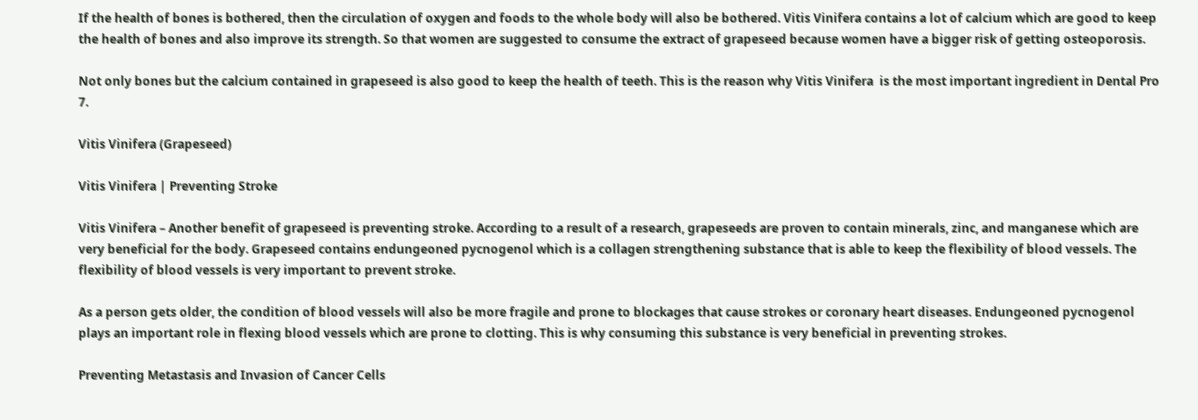If the health of bones is bothered, then the circulation of oxygen and foods to the whole body will also be bothered. Vitis Vinifera contains a lot of calcium which are good to keep the health of bones and also improve its strength. So that women are suggested to consume the extract of grapeseed because women have a bigger risk of getting osteoporosis.

Not only bones but the calcium contained in grapeseed is also good to keep the health of teeth. This is the reason why Vitis Vinifera  is the most important ingredient in Dental Pro 7.

Vitis Vinifera (Grapeseed)

Vitis Vinifera | Preventing Stroke

Vitis Vinifera – Another benefit of grapeseed is preventing stroke. According to a result of a research, grapeseeds are proven to contain minerals, zinc, and manganese which are very beneficial for the body. Grapeseed contains endungeoned pycnogenol which is a collagen strengthening substance that is able to keep the flexibility of blood vessels. The flexibility of blood vessels is very important to prevent stroke.

As a person gets older, the condition of blood vessels will also be more fragile and prone to blockages that cause strokes or coronary heart diseases. Endungeoned pycnogenol plays an important role in flexing blood vessels which are prone to clotting. This is why consuming this substance is very beneficial in preventing strokes.

Preventing Metastasis and Invasion of Cancer Cells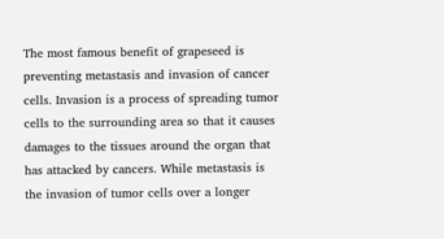The most famous benefit of grapeseed is preventing metastasis and invasion of cancer cells. Invasion is a process of spreading tumor cells to the surrounding area so that it causes damages to the tissues around the organ that has attacked by cancers. While metastasis is the invasion of tumor cells over a longer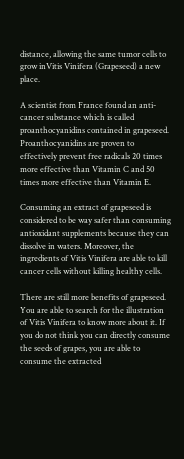distance, allowing the same tumor cells to grow inVitis Vinifera (Grapeseed) a new place.

A scientist from France found an anti-cancer substance which is called proanthocyanidins contained in grapeseed. Proanthocyanidins are proven to effectively prevent free radicals 20 times more effective than Vitamin C and 50 times more effective than Vitamin E.

Consuming an extract of grapeseed is considered to be way safer than consuming antioxidant supplements because they can dissolve in waters. Moreover, the ingredients of Vitis Vinifera are able to kill cancer cells without killing healthy cells.

There are still more benefits of grapeseed. You are able to search for the illustration of Vitis Vinifera to know more about it. If you do not think you can directly consume the seeds of grapes, you are able to consume the extracted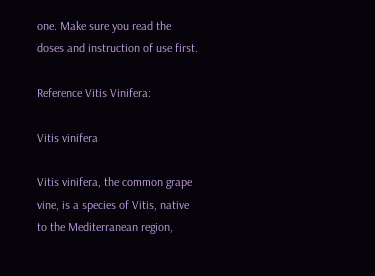one. Make sure you read the doses and instruction of use first.

Reference Vitis Vinifera:

Vitis vinifera

Vitis vinifera, the common grape vine, is a species of Vitis, native to the Mediterranean region,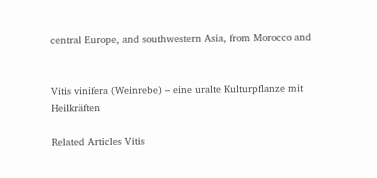central Europe, and southwestern Asia, from Morocco and


Vitis vinifera (Weinrebe) – eine uralte Kulturpflanze mit Heilkräften

Related Articles Vitis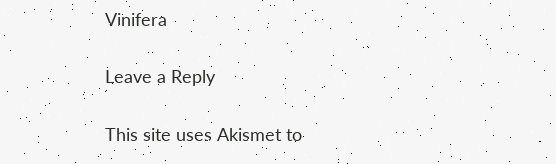Vinifera

Leave a Reply

This site uses Akismet to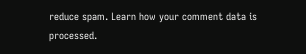reduce spam. Learn how your comment data is processed.